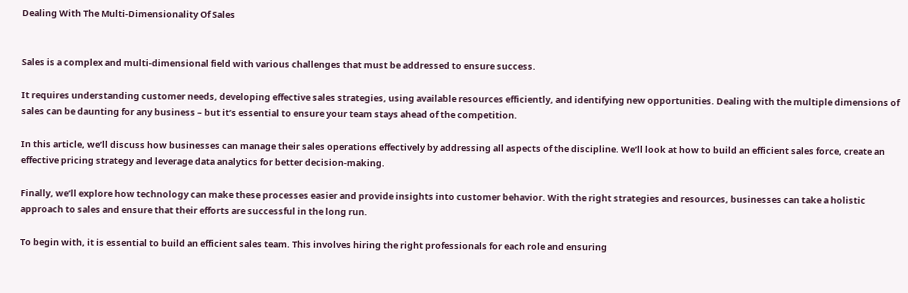Dealing With The Multi-Dimensionality Of Sales


Sales is a complex and multi-dimensional field with various challenges that must be addressed to ensure success.

It requires understanding customer needs, developing effective sales strategies, using available resources efficiently, and identifying new opportunities. Dealing with the multiple dimensions of sales can be daunting for any business – but it’s essential to ensure your team stays ahead of the competition.

In this article, we’ll discuss how businesses can manage their sales operations effectively by addressing all aspects of the discipline. We’ll look at how to build an efficient sales force, create an effective pricing strategy and leverage data analytics for better decision-making.

Finally, we’ll explore how technology can make these processes easier and provide insights into customer behavior. With the right strategies and resources, businesses can take a holistic approach to sales and ensure that their efforts are successful in the long run.

To begin with, it is essential to build an efficient sales team. This involves hiring the right professionals for each role and ensuring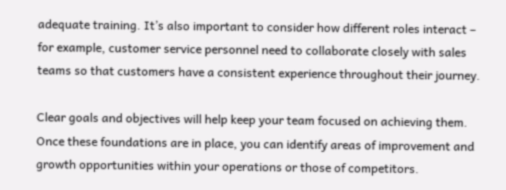adequate training. It’s also important to consider how different roles interact – for example, customer service personnel need to collaborate closely with sales teams so that customers have a consistent experience throughout their journey.

Clear goals and objectives will help keep your team focused on achieving them. Once these foundations are in place, you can identify areas of improvement and growth opportunities within your operations or those of competitors.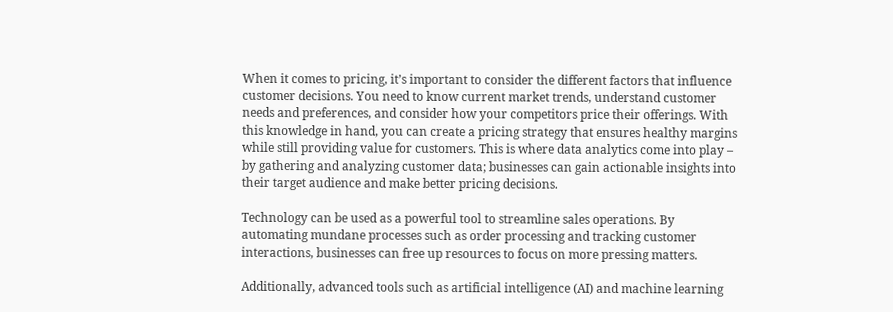When it comes to pricing, it’s important to consider the different factors that influence customer decisions. You need to know current market trends, understand customer needs and preferences, and consider how your competitors price their offerings. With this knowledge in hand, you can create a pricing strategy that ensures healthy margins while still providing value for customers. This is where data analytics come into play – by gathering and analyzing customer data; businesses can gain actionable insights into their target audience and make better pricing decisions.

Technology can be used as a powerful tool to streamline sales operations. By automating mundane processes such as order processing and tracking customer interactions, businesses can free up resources to focus on more pressing matters.

Additionally, advanced tools such as artificial intelligence (AI) and machine learning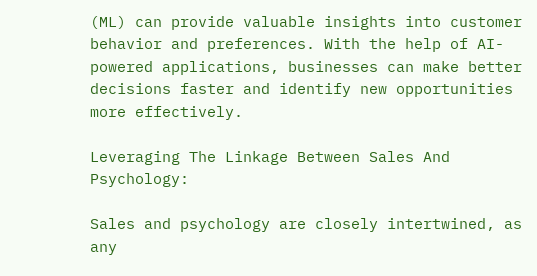(ML) can provide valuable insights into customer behavior and preferences. With the help of AI-powered applications, businesses can make better decisions faster and identify new opportunities more effectively.

Leveraging The Linkage Between Sales And Psychology:

Sales and psychology are closely intertwined, as any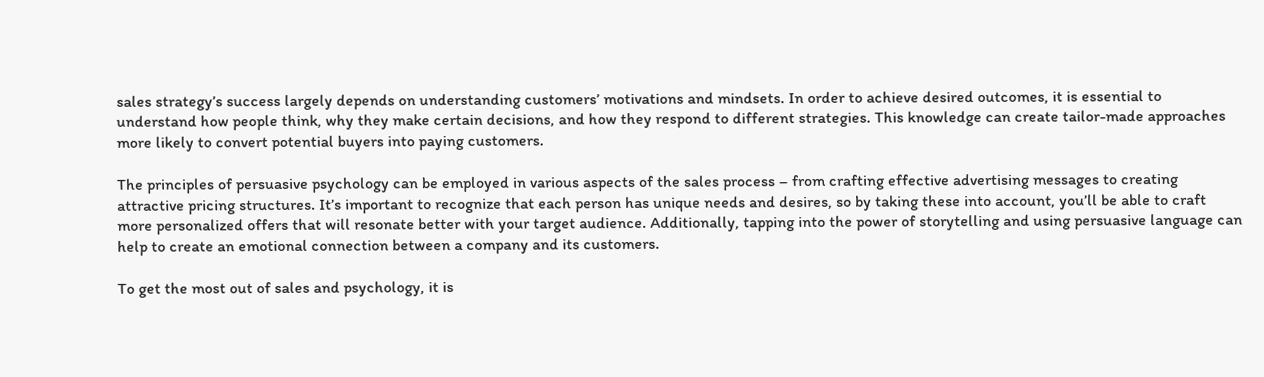sales strategy’s success largely depends on understanding customers’ motivations and mindsets. In order to achieve desired outcomes, it is essential to understand how people think, why they make certain decisions, and how they respond to different strategies. This knowledge can create tailor-made approaches more likely to convert potential buyers into paying customers.

The principles of persuasive psychology can be employed in various aspects of the sales process – from crafting effective advertising messages to creating attractive pricing structures. It’s important to recognize that each person has unique needs and desires, so by taking these into account, you’ll be able to craft more personalized offers that will resonate better with your target audience. Additionally, tapping into the power of storytelling and using persuasive language can help to create an emotional connection between a company and its customers.

To get the most out of sales and psychology, it is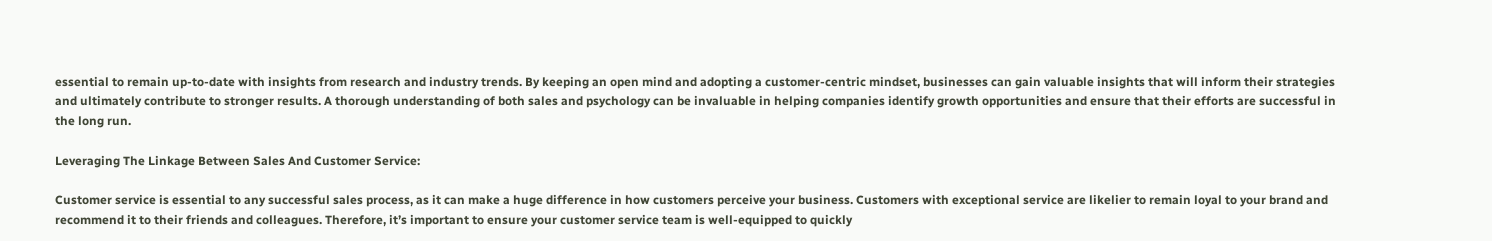essential to remain up-to-date with insights from research and industry trends. By keeping an open mind and adopting a customer-centric mindset, businesses can gain valuable insights that will inform their strategies and ultimately contribute to stronger results. A thorough understanding of both sales and psychology can be invaluable in helping companies identify growth opportunities and ensure that their efforts are successful in the long run.

Leveraging The Linkage Between Sales And Customer Service:

Customer service is essential to any successful sales process, as it can make a huge difference in how customers perceive your business. Customers with exceptional service are likelier to remain loyal to your brand and recommend it to their friends and colleagues. Therefore, it’s important to ensure your customer service team is well-equipped to quickly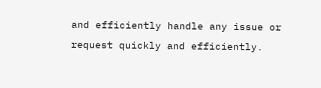and efficiently handle any issue or request quickly and efficiently.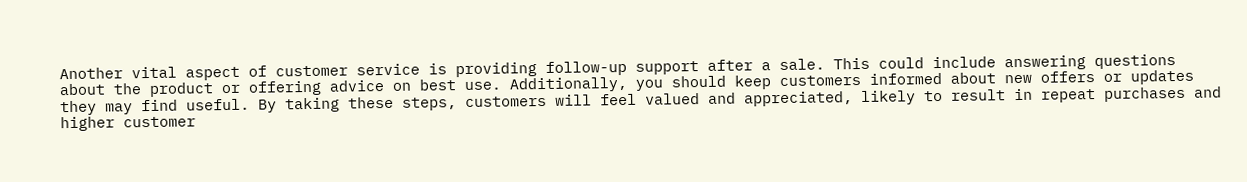Another vital aspect of customer service is providing follow-up support after a sale. This could include answering questions about the product or offering advice on best use. Additionally, you should keep customers informed about new offers or updates they may find useful. By taking these steps, customers will feel valued and appreciated, likely to result in repeat purchases and higher customer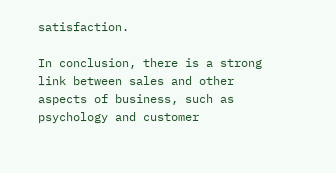satisfaction.

In conclusion, there is a strong link between sales and other aspects of business, such as psychology and customer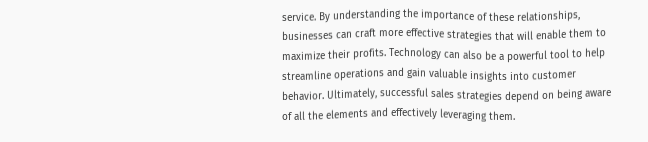service. By understanding the importance of these relationships, businesses can craft more effective strategies that will enable them to maximize their profits. Technology can also be a powerful tool to help streamline operations and gain valuable insights into customer behavior. Ultimately, successful sales strategies depend on being aware of all the elements and effectively leveraging them.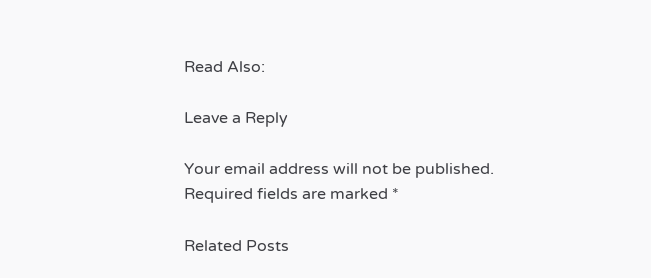Read Also:

Leave a Reply

Your email address will not be published. Required fields are marked *

Related Posts